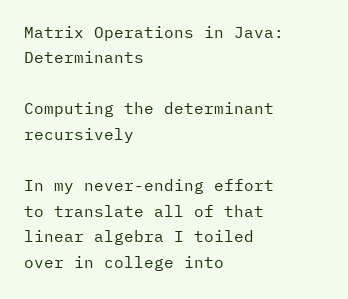Matrix Operations in Java: Determinants

Computing the determinant recursively

In my never-ending effort to translate all of that linear algebra I toiled over in college into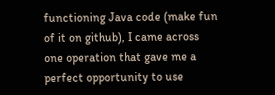functioning Java code (make fun of it on github), I came across one operation that gave me a perfect opportunity to use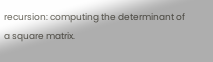recursion: computing the determinant of a square matrix.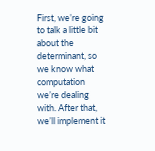First, we’re going to talk a little bit about the determinant, so we know what computation we’re dealing with. After that, we’ll implement it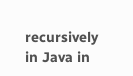recursively in Java in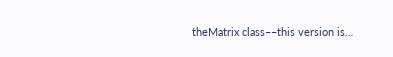theMatrix class––this version is…